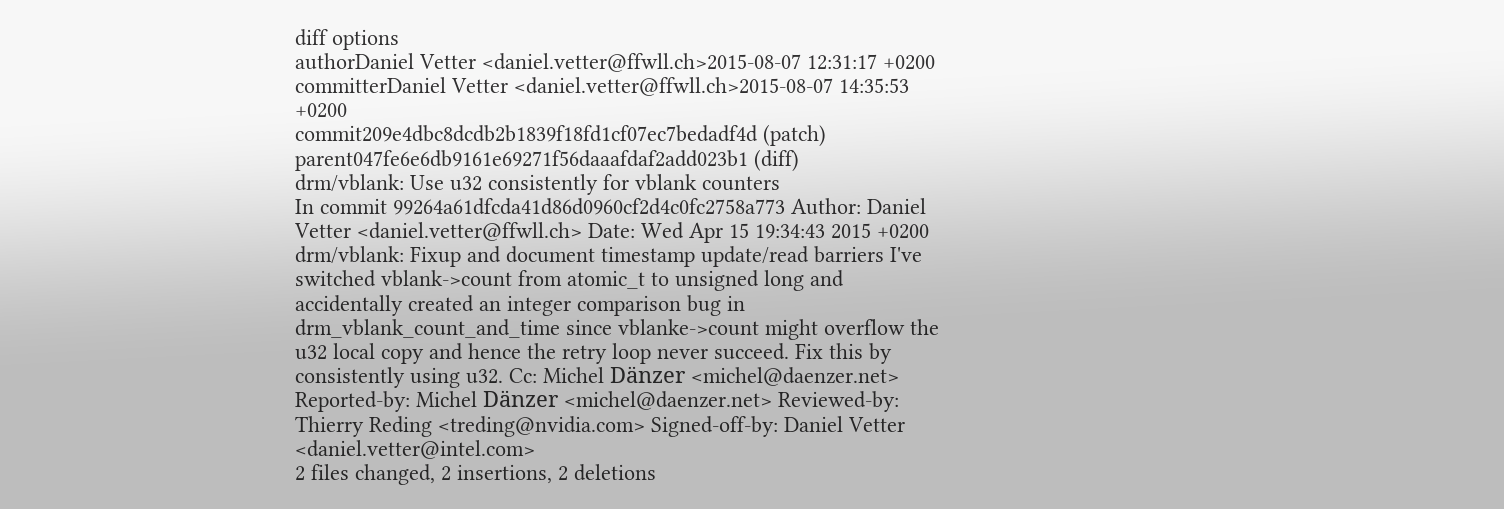diff options
authorDaniel Vetter <daniel.vetter@ffwll.ch>2015-08-07 12:31:17 +0200
committerDaniel Vetter <daniel.vetter@ffwll.ch>2015-08-07 14:35:53 +0200
commit209e4dbc8dcdb2b1839f18fd1cf07ec7bedadf4d (patch)
parent047fe6e6db9161e69271f56daaafdaf2add023b1 (diff)
drm/vblank: Use u32 consistently for vblank counters
In commit 99264a61dfcda41d86d0960cf2d4c0fc2758a773 Author: Daniel Vetter <daniel.vetter@ffwll.ch> Date: Wed Apr 15 19:34:43 2015 +0200 drm/vblank: Fixup and document timestamp update/read barriers I've switched vblank->count from atomic_t to unsigned long and accidentally created an integer comparison bug in drm_vblank_count_and_time since vblanke->count might overflow the u32 local copy and hence the retry loop never succeed. Fix this by consistently using u32. Cc: Michel Dänzer <michel@daenzer.net> Reported-by: Michel Dänzer <michel@daenzer.net> Reviewed-by: Thierry Reding <treding@nvidia.com> Signed-off-by: Daniel Vetter <daniel.vetter@intel.com>
2 files changed, 2 insertions, 2 deletions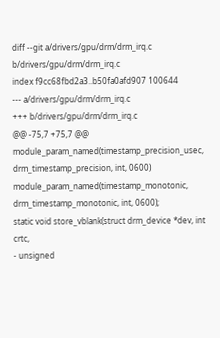diff --git a/drivers/gpu/drm/drm_irq.c b/drivers/gpu/drm/drm_irq.c
index f9cc68fbd2a3..b50fa0afd907 100644
--- a/drivers/gpu/drm/drm_irq.c
+++ b/drivers/gpu/drm/drm_irq.c
@@ -75,7 +75,7 @@ module_param_named(timestamp_precision_usec, drm_timestamp_precision, int, 0600)
module_param_named(timestamp_monotonic, drm_timestamp_monotonic, int, 0600);
static void store_vblank(struct drm_device *dev, int crtc,
- unsigned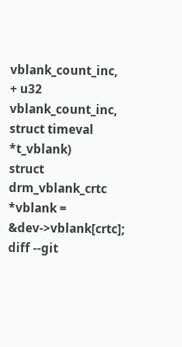vblank_count_inc,
+ u32 vblank_count_inc,
struct timeval *t_vblank)
struct drm_vblank_crtc *vblank = &dev->vblank[crtc];
diff --git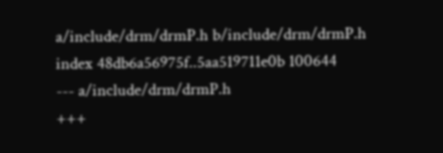a/include/drm/drmP.h b/include/drm/drmP.h
index 48db6a56975f..5aa519711e0b 100644
--- a/include/drm/drmP.h
+++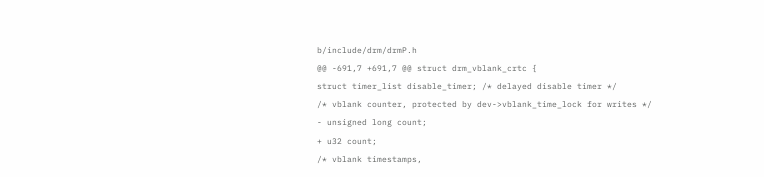b/include/drm/drmP.h
@@ -691,7 +691,7 @@ struct drm_vblank_crtc {
struct timer_list disable_timer; /* delayed disable timer */
/* vblank counter, protected by dev->vblank_time_lock for writes */
- unsigned long count;
+ u32 count;
/* vblank timestamps,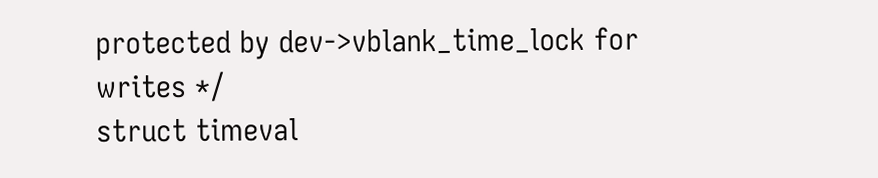protected by dev->vblank_time_lock for writes */
struct timeval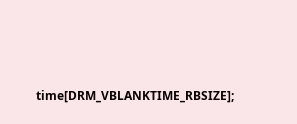time[DRM_VBLANKTIME_RBSIZE];